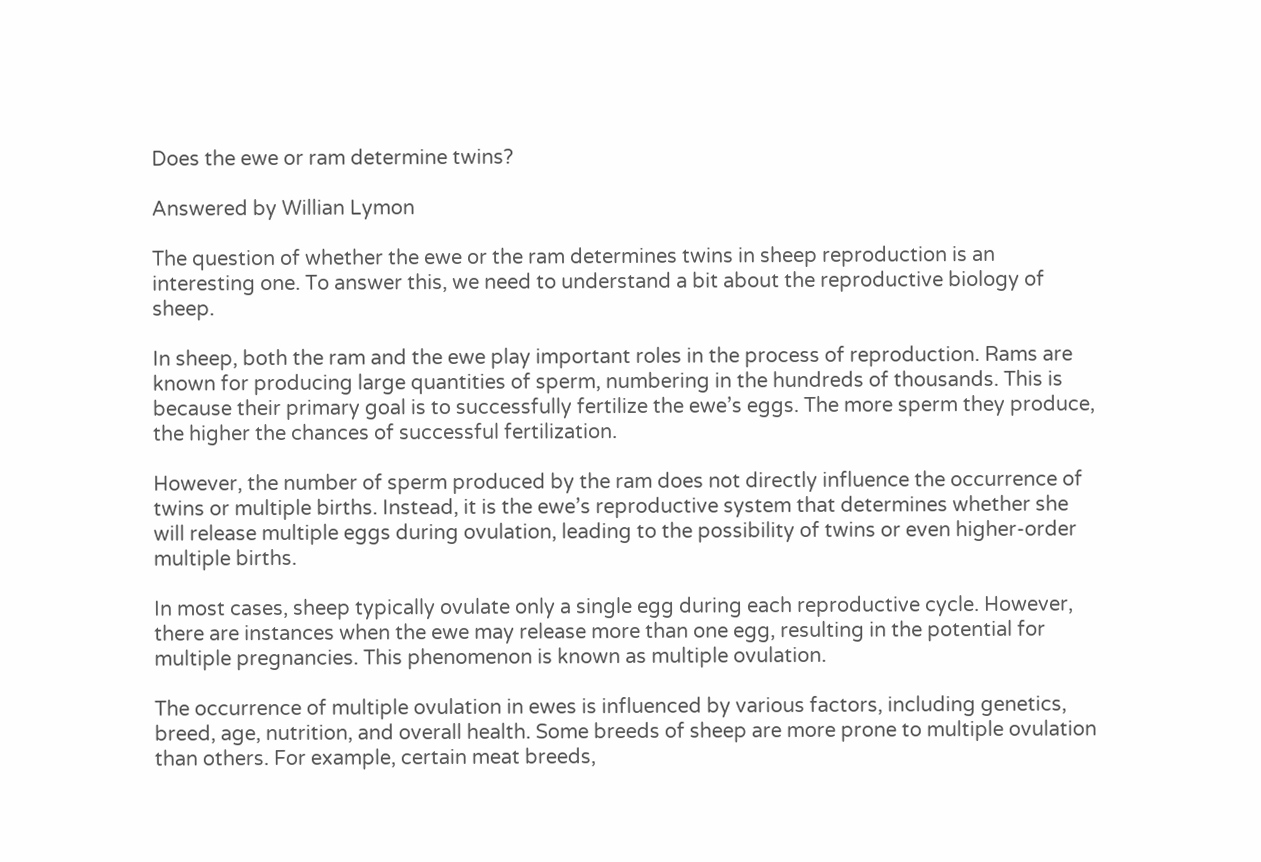Does the ewe or ram determine twins?

Answered by Willian Lymon

The question of whether the ewe or the ram determines twins in sheep reproduction is an interesting one. To answer this, we need to understand a bit about the reproductive biology of sheep.

In sheep, both the ram and the ewe play important roles in the process of reproduction. Rams are known for producing large quantities of sperm, numbering in the hundreds of thousands. This is because their primary goal is to successfully fertilize the ewe’s eggs. The more sperm they produce, the higher the chances of successful fertilization.

However, the number of sperm produced by the ram does not directly influence the occurrence of twins or multiple births. Instead, it is the ewe’s reproductive system that determines whether she will release multiple eggs during ovulation, leading to the possibility of twins or even higher-order multiple births.

In most cases, sheep typically ovulate only a single egg during each reproductive cycle. However, there are instances when the ewe may release more than one egg, resulting in the potential for multiple pregnancies. This phenomenon is known as multiple ovulation.

The occurrence of multiple ovulation in ewes is influenced by various factors, including genetics, breed, age, nutrition, and overall health. Some breeds of sheep are more prone to multiple ovulation than others. For example, certain meat breeds,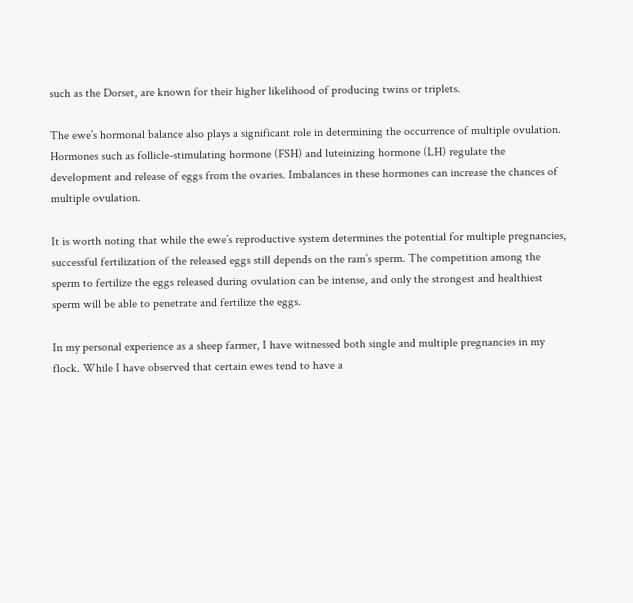such as the Dorset, are known for their higher likelihood of producing twins or triplets.

The ewe’s hormonal balance also plays a significant role in determining the occurrence of multiple ovulation. Hormones such as follicle-stimulating hormone (FSH) and luteinizing hormone (LH) regulate the development and release of eggs from the ovaries. Imbalances in these hormones can increase the chances of multiple ovulation.

It is worth noting that while the ewe’s reproductive system determines the potential for multiple pregnancies, successful fertilization of the released eggs still depends on the ram’s sperm. The competition among the sperm to fertilize the eggs released during ovulation can be intense, and only the strongest and healthiest sperm will be able to penetrate and fertilize the eggs.

In my personal experience as a sheep farmer, I have witnessed both single and multiple pregnancies in my flock. While I have observed that certain ewes tend to have a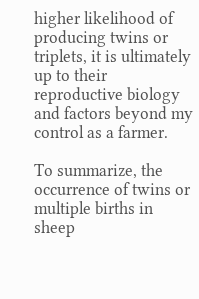higher likelihood of producing twins or triplets, it is ultimately up to their reproductive biology and factors beyond my control as a farmer.

To summarize, the occurrence of twins or multiple births in sheep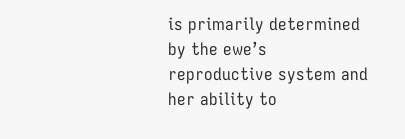is primarily determined by the ewe’s reproductive system and her ability to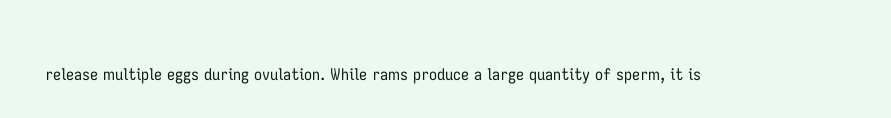release multiple eggs during ovulation. While rams produce a large quantity of sperm, it is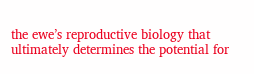the ewe’s reproductive biology that ultimately determines the potential for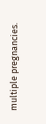multiple pregnancies.